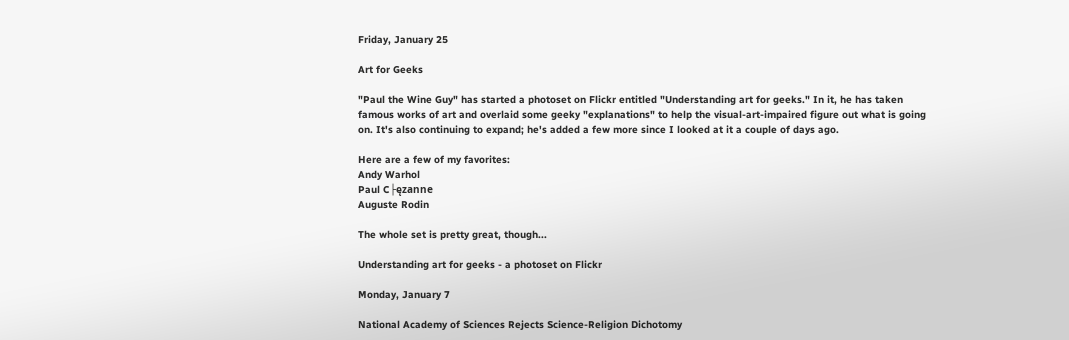Friday, January 25

Art for Geeks

"Paul the Wine Guy" has started a photoset on Flickr entitled "Understanding art for geeks." In it, he has taken famous works of art and overlaid some geeky "explanations" to help the visual-art-impaired figure out what is going on. It's also continuing to expand; he's added a few more since I looked at it a couple of days ago.

Here are a few of my favorites:
Andy Warhol
Paul C├ęzanne
Auguste Rodin

The whole set is pretty great, though...

Understanding art for geeks - a photoset on Flickr

Monday, January 7

National Academy of Sciences Rejects Science-Religion Dichotomy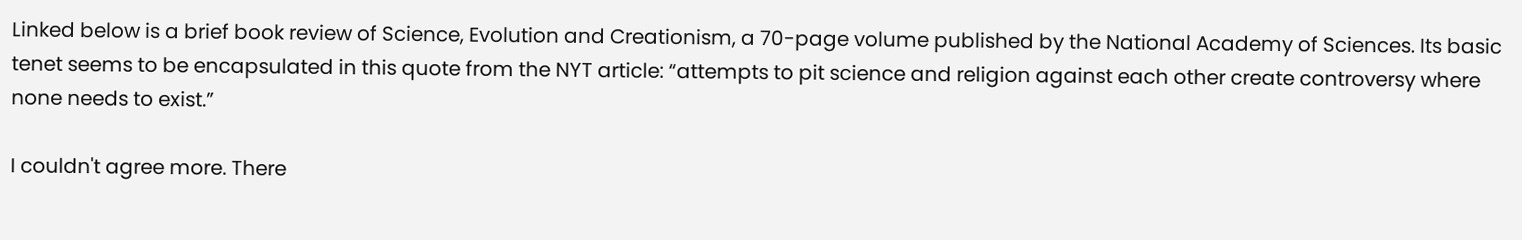Linked below is a brief book review of Science, Evolution and Creationism, a 70-page volume published by the National Academy of Sciences. Its basic tenet seems to be encapsulated in this quote from the NYT article: “attempts to pit science and religion against each other create controversy where none needs to exist.”

I couldn't agree more. There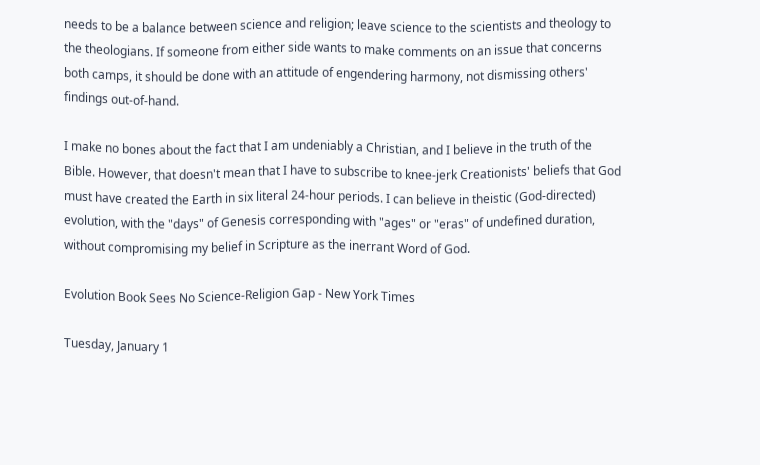needs to be a balance between science and religion; leave science to the scientists and theology to the theologians. If someone from either side wants to make comments on an issue that concerns both camps, it should be done with an attitude of engendering harmony, not dismissing others' findings out-of-hand.

I make no bones about the fact that I am undeniably a Christian, and I believe in the truth of the Bible. However, that doesn't mean that I have to subscribe to knee-jerk Creationists' beliefs that God must have created the Earth in six literal 24-hour periods. I can believe in theistic (God-directed) evolution, with the "days" of Genesis corresponding with "ages" or "eras" of undefined duration, without compromising my belief in Scripture as the inerrant Word of God.

Evolution Book Sees No Science-Religion Gap - New York Times

Tuesday, January 1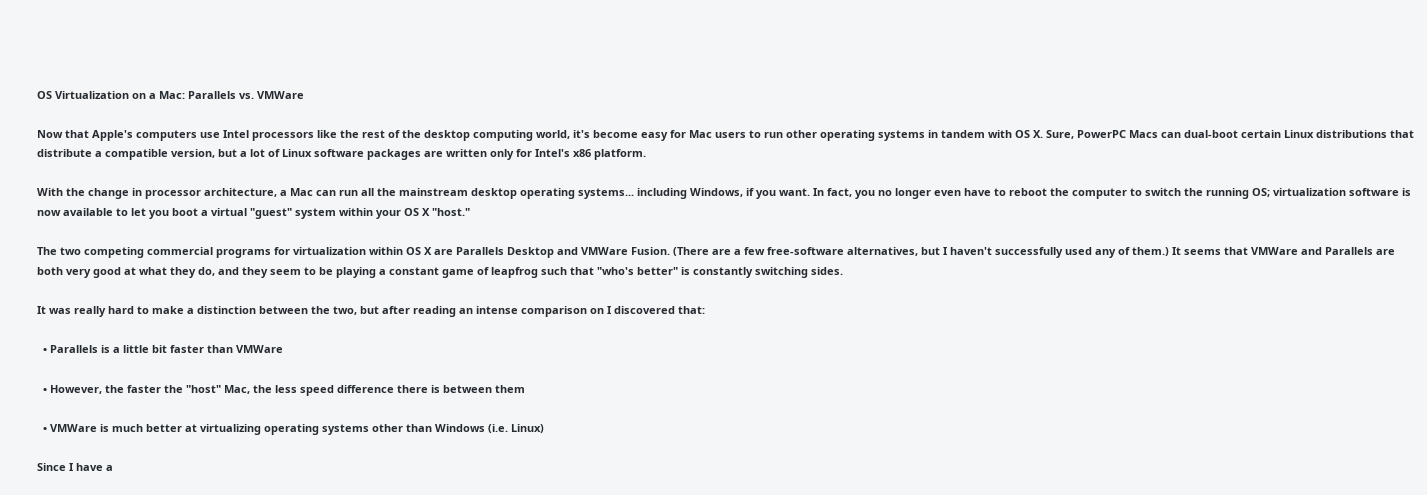OS Virtualization on a Mac: Parallels vs. VMWare

Now that Apple's computers use Intel processors like the rest of the desktop computing world, it's become easy for Mac users to run other operating systems in tandem with OS X. Sure, PowerPC Macs can dual-boot certain Linux distributions that distribute a compatible version, but a lot of Linux software packages are written only for Intel's x86 platform.

With the change in processor architecture, a Mac can run all the mainstream desktop operating systems... including Windows, if you want. In fact, you no longer even have to reboot the computer to switch the running OS; virtualization software is now available to let you boot a virtual "guest" system within your OS X "host."

The two competing commercial programs for virtualization within OS X are Parallels Desktop and VMWare Fusion. (There are a few free-software alternatives, but I haven't successfully used any of them.) It seems that VMWare and Parallels are both very good at what they do, and they seem to be playing a constant game of leapfrog such that "who's better" is constantly switching sides.

It was really hard to make a distinction between the two, but after reading an intense comparison on I discovered that:

  • Parallels is a little bit faster than VMWare

  • However, the faster the "host" Mac, the less speed difference there is between them

  • VMWare is much better at virtualizing operating systems other than Windows (i.e. Linux)

Since I have a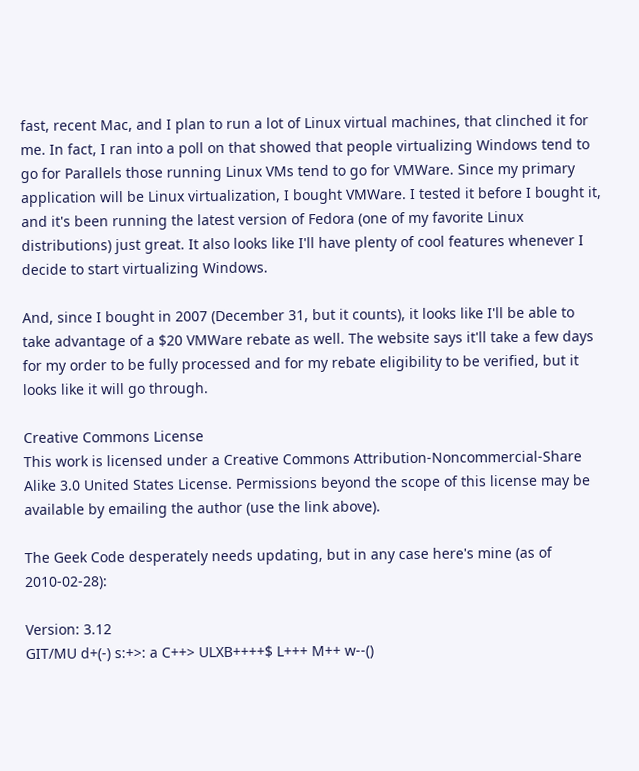fast, recent Mac, and I plan to run a lot of Linux virtual machines, that clinched it for me. In fact, I ran into a poll on that showed that people virtualizing Windows tend to go for Parallels those running Linux VMs tend to go for VMWare. Since my primary application will be Linux virtualization, I bought VMWare. I tested it before I bought it, and it's been running the latest version of Fedora (one of my favorite Linux distributions) just great. It also looks like I'll have plenty of cool features whenever I decide to start virtualizing Windows.

And, since I bought in 2007 (December 31, but it counts), it looks like I'll be able to take advantage of a $20 VMWare rebate as well. The website says it'll take a few days for my order to be fully processed and for my rebate eligibility to be verified, but it looks like it will go through.

Creative Commons License
This work is licensed under a Creative Commons Attribution-Noncommercial-Share Alike 3.0 United States License. Permissions beyond the scope of this license may be available by emailing the author (use the link above).

The Geek Code desperately needs updating, but in any case here's mine (as of 2010-02-28):

Version: 3.12
GIT/MU d+(-) s:+>: a C++> ULXB++++$ L+++ M++ w--()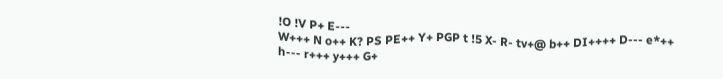!O !V P+ E---
W+++ N o++ K? PS PE++ Y+ PGP t !5 X- R- tv+@ b++ DI++++ D--- e*++
h--- r+++ y+++ G+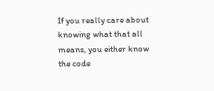If you really care about knowing what that all means, you either know the code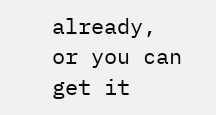already, or you can get it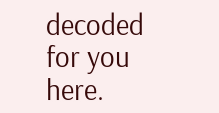decoded for you here.